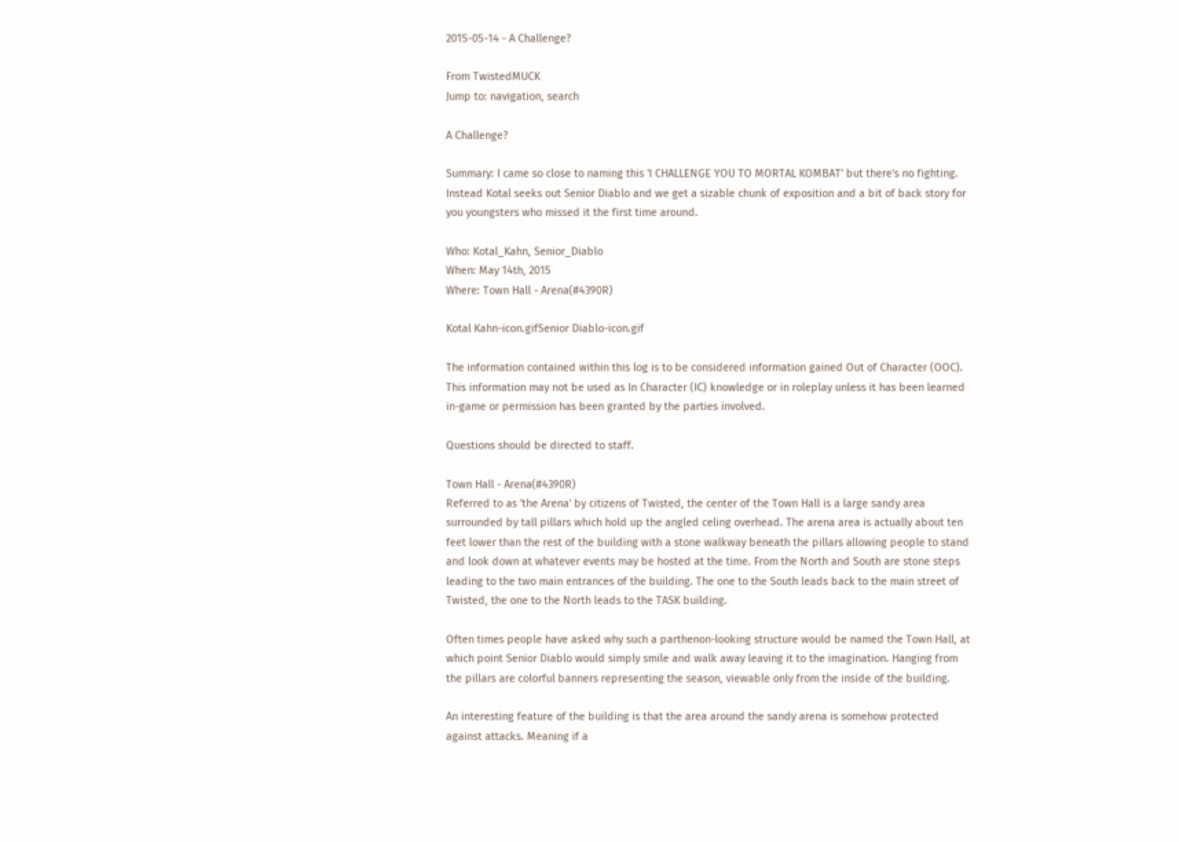2015-05-14 - A Challenge?

From TwistedMUCK
Jump to: navigation, search

A Challenge?

Summary: I came so close to naming this 'I CHALLENGE YOU TO MORTAL KOMBAT' but there's no fighting. Instead Kotal seeks out Senior Diablo and we get a sizable chunk of exposition and a bit of back story for you youngsters who missed it the first time around.

Who: Kotal_Kahn, Senior_Diablo
When: May 14th, 2015
Where: Town Hall - Arena(#4390R)

Kotal Kahn-icon.gifSenior Diablo-icon.gif

The information contained within this log is to be considered information gained Out of Character (OOC).
This information may not be used as In Character (IC) knowledge or in roleplay unless it has been learned in-game or permission has been granted by the parties involved.

Questions should be directed to staff.

Town Hall - Arena(#4390R)
Referred to as 'the Arena' by citizens of Twisted, the center of the Town Hall is a large sandy area surrounded by tall pillars which hold up the angled celing overhead. The arena area is actually about ten feet lower than the rest of the building with a stone walkway beneath the pillars allowing people to stand and look down at whatever events may be hosted at the time. From the North and South are stone steps leading to the two main entrances of the building. The one to the South leads back to the main street of Twisted, the one to the North leads to the TASK building.

Often times people have asked why such a parthenon-looking structure would be named the Town Hall, at which point Senior Diablo would simply smile and walk away leaving it to the imagination. Hanging from the pillars are colorful banners representing the season, viewable only from the inside of the building.

An interesting feature of the building is that the area around the sandy arena is somehow protected against attacks. Meaning if a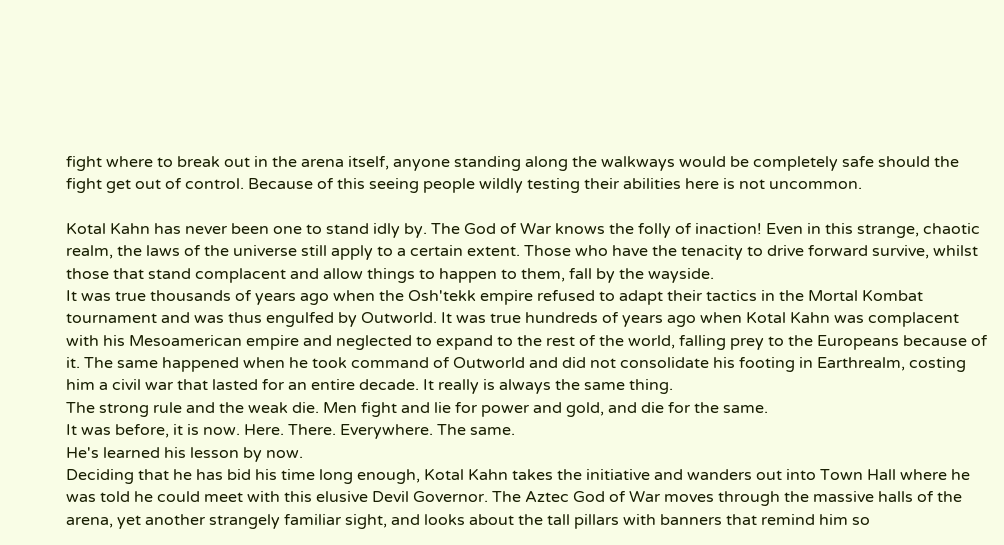fight where to break out in the arena itself, anyone standing along the walkways would be completely safe should the fight get out of control. Because of this seeing people wildly testing their abilities here is not uncommon.

Kotal Kahn has never been one to stand idly by. The God of War knows the folly of inaction! Even in this strange, chaotic realm, the laws of the universe still apply to a certain extent. Those who have the tenacity to drive forward survive, whilst those that stand complacent and allow things to happen to them, fall by the wayside.
It was true thousands of years ago when the Osh'tekk empire refused to adapt their tactics in the Mortal Kombat tournament and was thus engulfed by Outworld. It was true hundreds of years ago when Kotal Kahn was complacent with his Mesoamerican empire and neglected to expand to the rest of the world, falling prey to the Europeans because of it. The same happened when he took command of Outworld and did not consolidate his footing in Earthrealm, costing him a civil war that lasted for an entire decade. It really is always the same thing.
The strong rule and the weak die. Men fight and lie for power and gold, and die for the same.
It was before, it is now. Here. There. Everywhere. The same.
He's learned his lesson by now.
Deciding that he has bid his time long enough, Kotal Kahn takes the initiative and wanders out into Town Hall where he was told he could meet with this elusive Devil Governor. The Aztec God of War moves through the massive halls of the arena, yet another strangely familiar sight, and looks about the tall pillars with banners that remind him so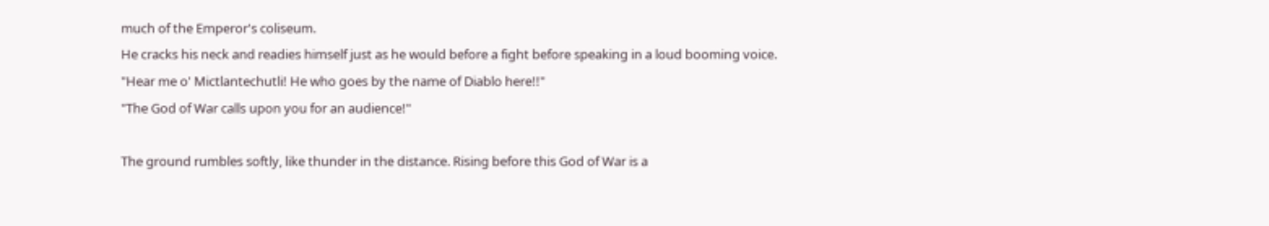much of the Emperor's coliseum.
He cracks his neck and readies himself just as he would before a fight before speaking in a loud booming voice.
"Hear me o' Mictlantechutli! He who goes by the name of Diablo here!!"
"The God of War calls upon you for an audience!"

The ground rumbles softly, like thunder in the distance. Rising before this God of War is a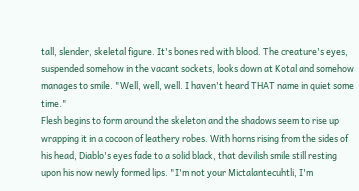tall, slender, skeletal figure. It's bones red with blood. The creature's eyes, suspended somehow in the vacant sockets, looks down at Kotal and somehow manages to smile. "Well, well, well. I haven't heard THAT name in quiet some time."
Flesh begins to form around the skeleton and the shadows seem to rise up wrapping it in a cocoon of leathery robes. With horns rising from the sides of his head, Diablo's eyes fade to a solid black, that devilish smile still resting upon his now newly formed lips. "I'm not your Mictalantecuhtli, I'm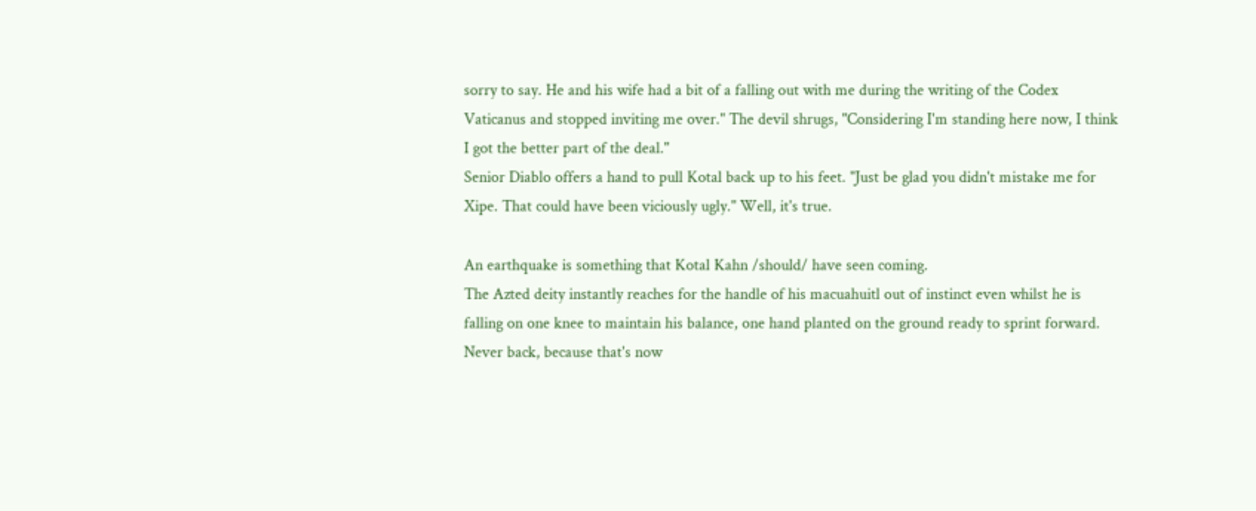sorry to say. He and his wife had a bit of a falling out with me during the writing of the Codex Vaticanus and stopped inviting me over." The devil shrugs, "Considering I'm standing here now, I think I got the better part of the deal."
Senior Diablo offers a hand to pull Kotal back up to his feet. "Just be glad you didn't mistake me for Xipe. That could have been viciously ugly." Well, it's true.

An earthquake is something that Kotal Kahn /should/ have seen coming.
The Azted deity instantly reaches for the handle of his macuahuitl out of instinct even whilst he is falling on one knee to maintain his balance, one hand planted on the ground ready to sprint forward. Never back, because that's now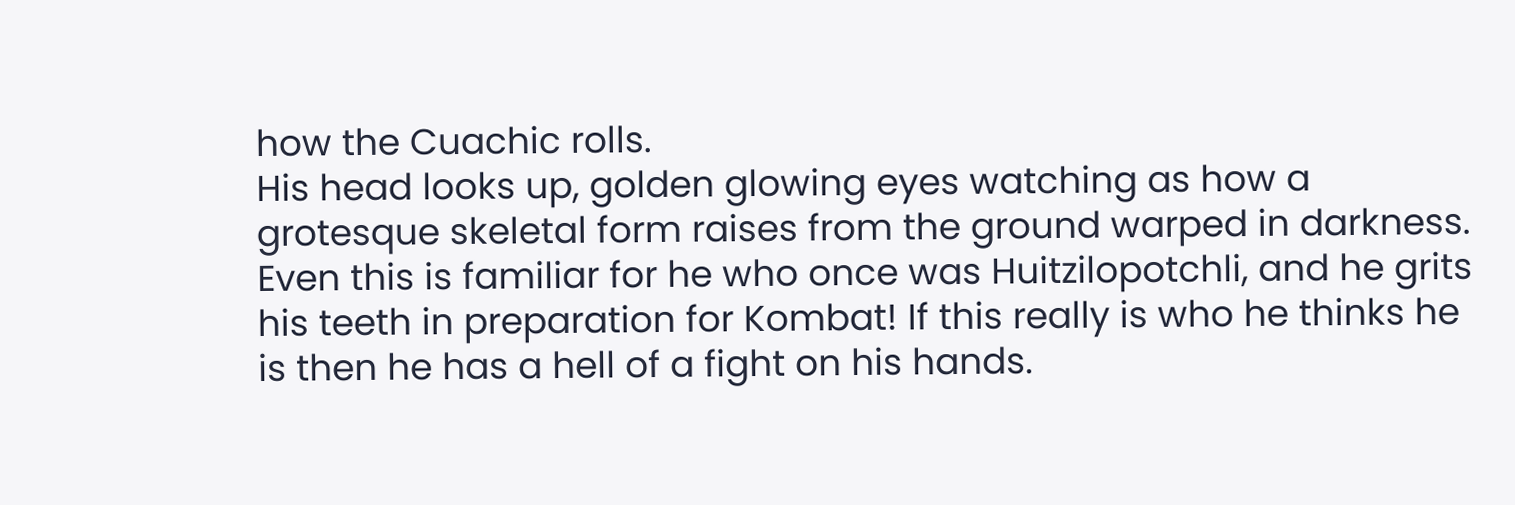how the Cuachic rolls.
His head looks up, golden glowing eyes watching as how a grotesque skeletal form raises from the ground warped in darkness. Even this is familiar for he who once was Huitzilopotchli, and he grits his teeth in preparation for Kombat! If this really is who he thinks he is then he has a hell of a fight on his hands.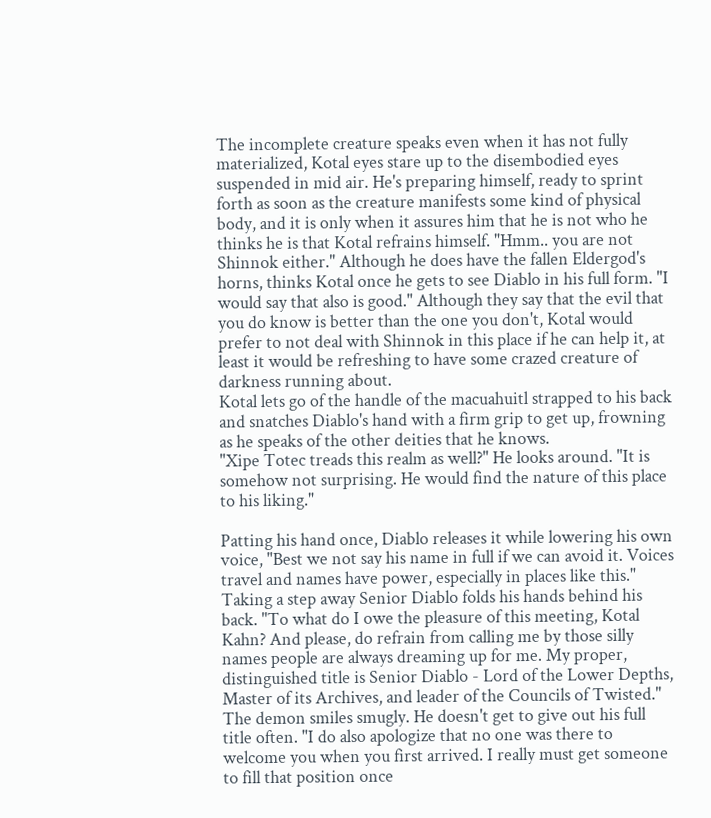The incomplete creature speaks even when it has not fully materialized, Kotal eyes stare up to the disembodied eyes suspended in mid air. He's preparing himself, ready to sprint forth as soon as the creature manifests some kind of physical body, and it is only when it assures him that he is not who he thinks he is that Kotal refrains himself. "Hmm.. you are not Shinnok either." Although he does have the fallen Eldergod's horns, thinks Kotal once he gets to see Diablo in his full form. "I would say that also is good." Although they say that the evil that you do know is better than the one you don't, Kotal would prefer to not deal with Shinnok in this place if he can help it, at least it would be refreshing to have some crazed creature of darkness running about.
Kotal lets go of the handle of the macuahuitl strapped to his back and snatches Diablo's hand with a firm grip to get up, frowning as he speaks of the other deities that he knows.
"Xipe Totec treads this realm as well?" He looks around. "It is somehow not surprising. He would find the nature of this place to his liking."

Patting his hand once, Diablo releases it while lowering his own voice, "Best we not say his name in full if we can avoid it. Voices travel and names have power, especially in places like this." Taking a step away Senior Diablo folds his hands behind his back. "To what do I owe the pleasure of this meeting, Kotal Kahn? And please, do refrain from calling me by those silly names people are always dreaming up for me. My proper, distinguished title is Senior Diablo - Lord of the Lower Depths, Master of its Archives, and leader of the Councils of Twisted." The demon smiles smugly. He doesn't get to give out his full title often. "I do also apologize that no one was there to welcome you when you first arrived. I really must get someone to fill that position once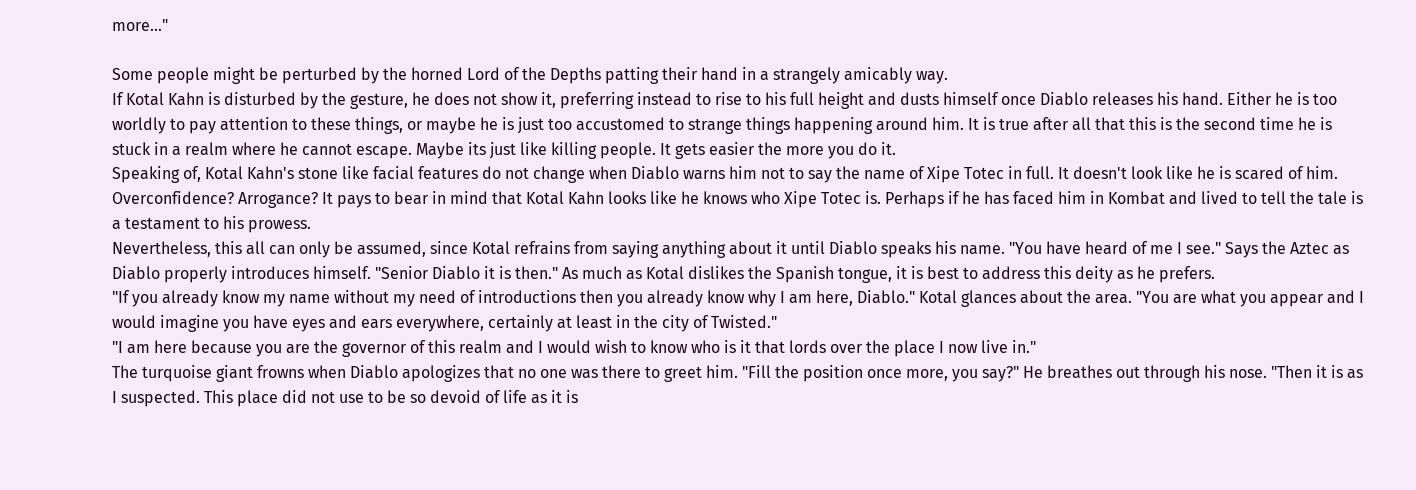more..."

Some people might be perturbed by the horned Lord of the Depths patting their hand in a strangely amicably way.
If Kotal Kahn is disturbed by the gesture, he does not show it, preferring instead to rise to his full height and dusts himself once Diablo releases his hand. Either he is too worldly to pay attention to these things, or maybe he is just too accustomed to strange things happening around him. It is true after all that this is the second time he is stuck in a realm where he cannot escape. Maybe its just like killing people. It gets easier the more you do it.
Speaking of, Kotal Kahn's stone like facial features do not change when Diablo warns him not to say the name of Xipe Totec in full. It doesn't look like he is scared of him. Overconfidence? Arrogance? It pays to bear in mind that Kotal Kahn looks like he knows who Xipe Totec is. Perhaps if he has faced him in Kombat and lived to tell the tale is a testament to his prowess.
Nevertheless, this all can only be assumed, since Kotal refrains from saying anything about it until Diablo speaks his name. "You have heard of me I see." Says the Aztec as Diablo properly introduces himself. "Senior Diablo it is then." As much as Kotal dislikes the Spanish tongue, it is best to address this deity as he prefers.
"If you already know my name without my need of introductions then you already know why I am here, Diablo." Kotal glances about the area. "You are what you appear and I would imagine you have eyes and ears everywhere, certainly at least in the city of Twisted."
"I am here because you are the governor of this realm and I would wish to know who is it that lords over the place I now live in."
The turquoise giant frowns when Diablo apologizes that no one was there to greet him. "Fill the position once more, you say?" He breathes out through his nose. "Then it is as I suspected. This place did not use to be so devoid of life as it is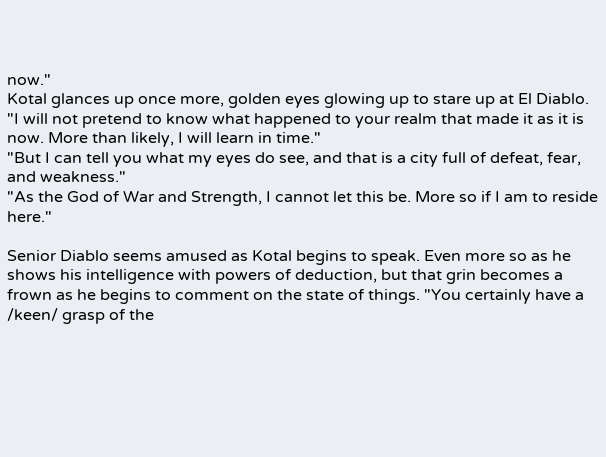now."
Kotal glances up once more, golden eyes glowing up to stare up at El Diablo. "I will not pretend to know what happened to your realm that made it as it is now. More than likely, I will learn in time."
"But I can tell you what my eyes do see, and that is a city full of defeat, fear, and weakness."
"As the God of War and Strength, I cannot let this be. More so if I am to reside here."

Senior Diablo seems amused as Kotal begins to speak. Even more so as he shows his intelligence with powers of deduction, but that grin becomes a frown as he begins to comment on the state of things. "You certainly have a /keen/ grasp of the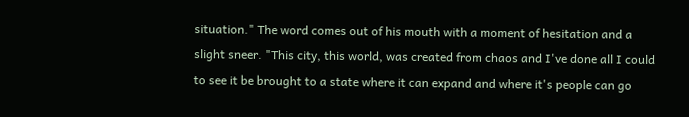situation." The word comes out of his mouth with a moment of hesitation and a slight sneer. "This city, this world, was created from chaos and I've done all I could to see it be brought to a state where it can expand and where it's people can go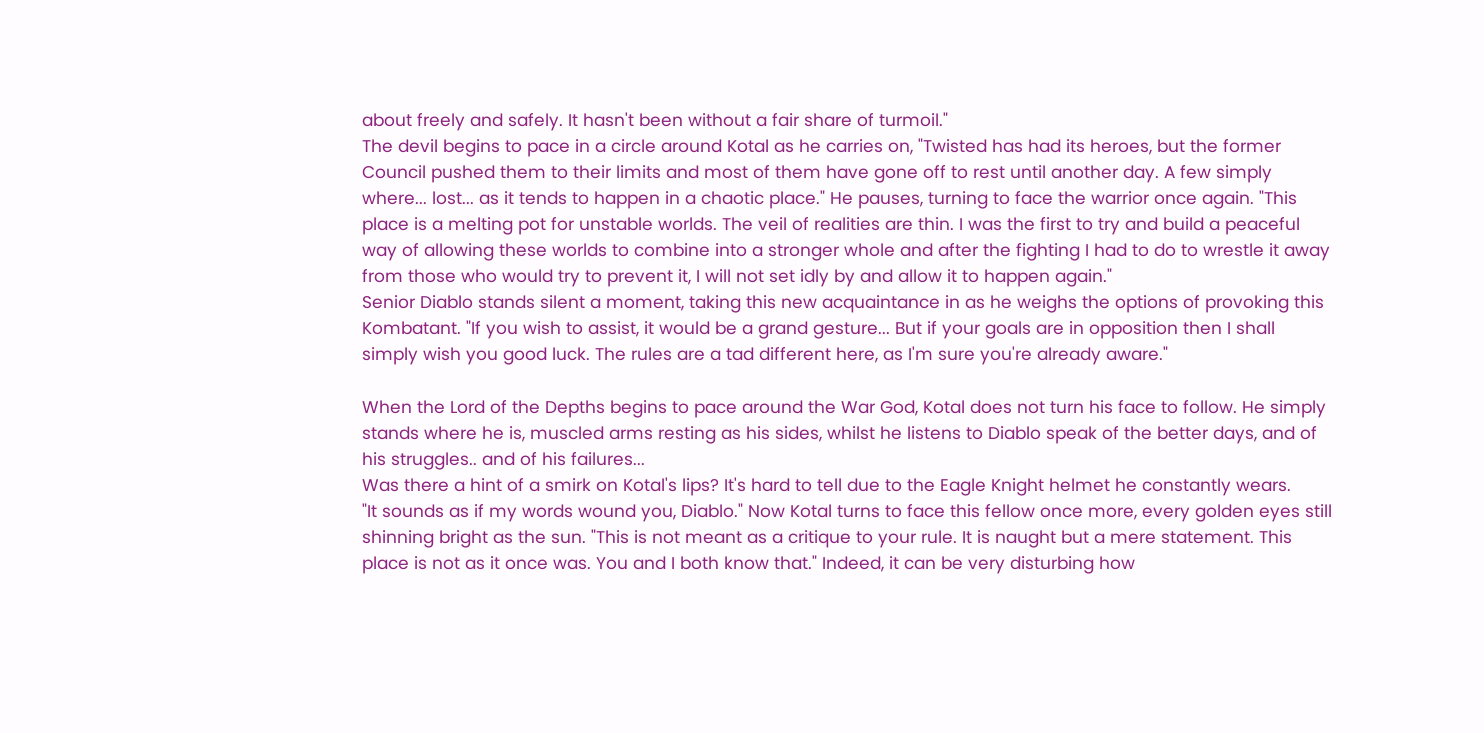about freely and safely. It hasn't been without a fair share of turmoil."
The devil begins to pace in a circle around Kotal as he carries on, "Twisted has had its heroes, but the former Council pushed them to their limits and most of them have gone off to rest until another day. A few simply where... lost... as it tends to happen in a chaotic place." He pauses, turning to face the warrior once again. "This place is a melting pot for unstable worlds. The veil of realities are thin. I was the first to try and build a peaceful way of allowing these worlds to combine into a stronger whole and after the fighting I had to do to wrestle it away from those who would try to prevent it, I will not set idly by and allow it to happen again."
Senior Diablo stands silent a moment, taking this new acquaintance in as he weighs the options of provoking this Kombatant. "If you wish to assist, it would be a grand gesture... But if your goals are in opposition then I shall simply wish you good luck. The rules are a tad different here, as I'm sure you're already aware."

When the Lord of the Depths begins to pace around the War God, Kotal does not turn his face to follow. He simply stands where he is, muscled arms resting as his sides, whilst he listens to Diablo speak of the better days, and of his struggles.. and of his failures...
Was there a hint of a smirk on Kotal's lips? It's hard to tell due to the Eagle Knight helmet he constantly wears.
"It sounds as if my words wound you, Diablo." Now Kotal turns to face this fellow once more, every golden eyes still shinning bright as the sun. "This is not meant as a critique to your rule. It is naught but a mere statement. This place is not as it once was. You and I both know that." Indeed, it can be very disturbing how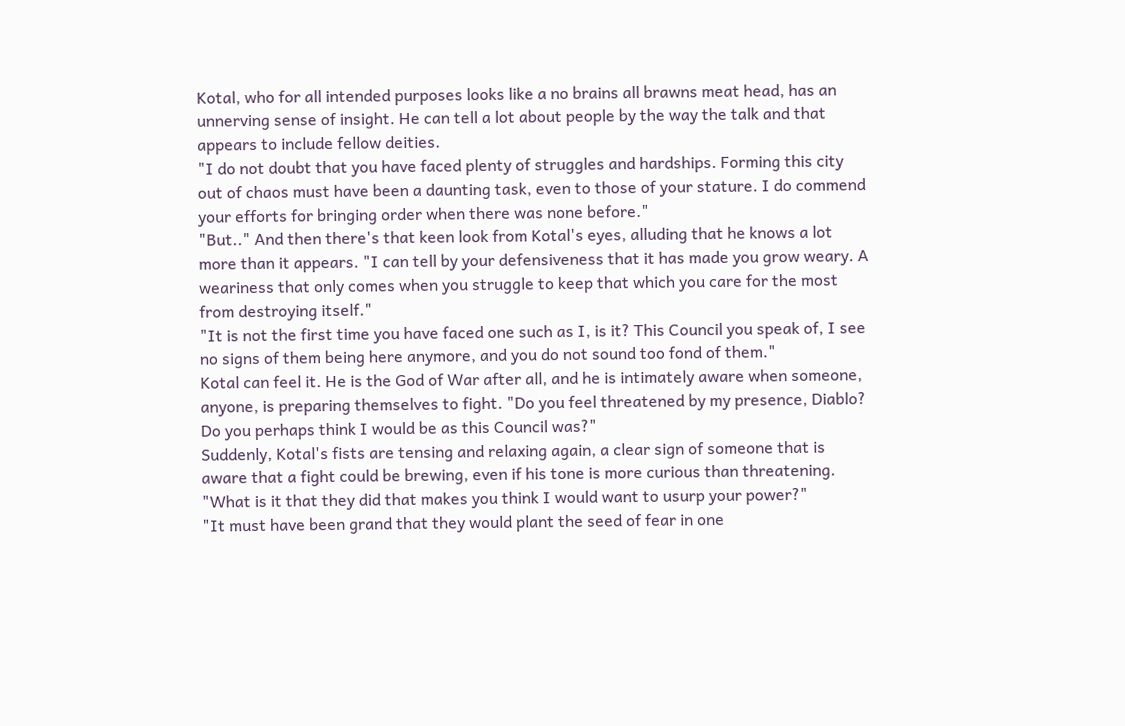Kotal, who for all intended purposes looks like a no brains all brawns meat head, has an unnerving sense of insight. He can tell a lot about people by the way the talk and that appears to include fellow deities.
"I do not doubt that you have faced plenty of struggles and hardships. Forming this city out of chaos must have been a daunting task, even to those of your stature. I do commend your efforts for bringing order when there was none before."
"But.." And then there's that keen look from Kotal's eyes, alluding that he knows a lot more than it appears. "I can tell by your defensiveness that it has made you grow weary. A weariness that only comes when you struggle to keep that which you care for the most from destroying itself."
"It is not the first time you have faced one such as I, is it? This Council you speak of, I see no signs of them being here anymore, and you do not sound too fond of them."
Kotal can feel it. He is the God of War after all, and he is intimately aware when someone, anyone, is preparing themselves to fight. "Do you feel threatened by my presence, Diablo? Do you perhaps think I would be as this Council was?"
Suddenly, Kotal's fists are tensing and relaxing again, a clear sign of someone that is aware that a fight could be brewing, even if his tone is more curious than threatening. "What is it that they did that makes you think I would want to usurp your power?"
"It must have been grand that they would plant the seed of fear in one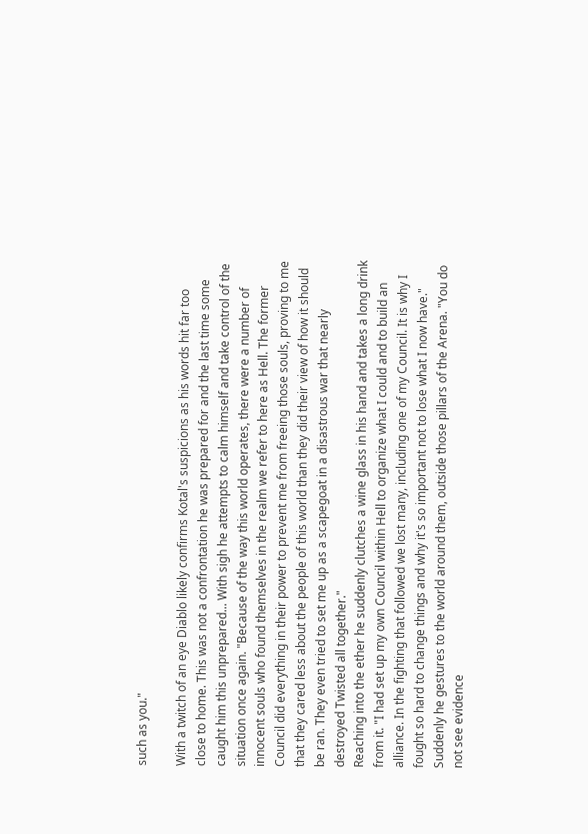such as you."

With a twitch of an eye Diablo likely confirms Kotal's suspicions as his words hit far too close to home. This was not a confrontation he was prepared for and the last time some caught him this unprepared... With sigh he attempts to calm himself and take control of the situation once again. "Because of the way this world operates, there were a number of innocent souls who found themselves in the realm we refer to here as Hell. The former Council did everything in their power to prevent me from freeing those souls, proving to me that they cared less about the people of this world than they did their view of how it should be ran. They even tried to set me up as a scapegoat in a disastrous war that nearly destroyed Twisted all together."
Reaching into the ether he suddenly clutches a wine glass in his hand and takes a long drink from it. "I had set up my own Council within Hell to organize what I could and to build an alliance. In the fighting that followed we lost many, including one of my Council. It is why I fought so hard to change things and why it's so important not to lose what I now have."
Suddenly he gestures to the world around them, outside those pillars of the Arena. "You do not see evidence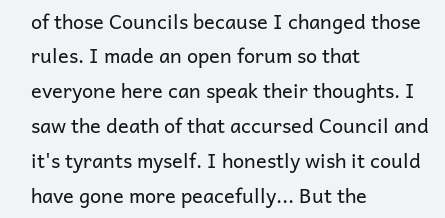of those Councils because I changed those rules. I made an open forum so that everyone here can speak their thoughts. I saw the death of that accursed Council and it's tyrants myself. I honestly wish it could have gone more peacefully... But the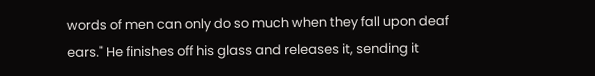words of men can only do so much when they fall upon deaf ears." He finishes off his glass and releases it, sending it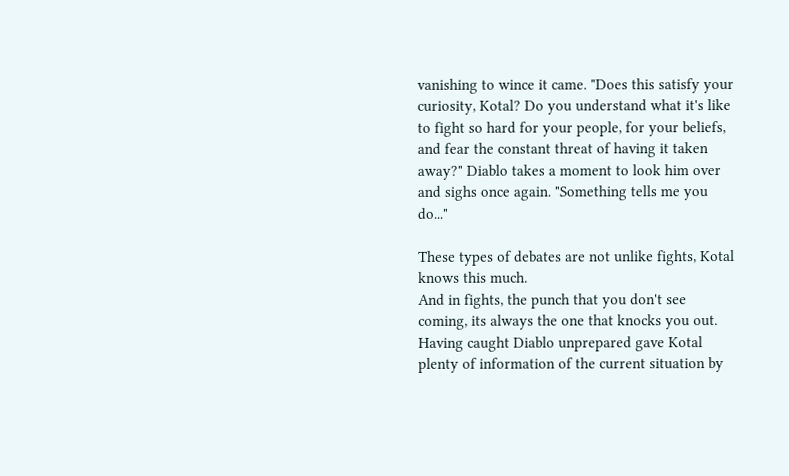vanishing to wince it came. "Does this satisfy your curiosity, Kotal? Do you understand what it's like to fight so hard for your people, for your beliefs, and fear the constant threat of having it taken away?" Diablo takes a moment to look him over and sighs once again. "Something tells me you do..."

These types of debates are not unlike fights, Kotal knows this much.
And in fights, the punch that you don't see coming, its always the one that knocks you out.
Having caught Diablo unprepared gave Kotal plenty of information of the current situation by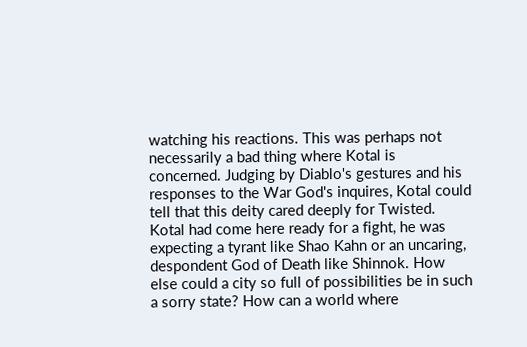watching his reactions. This was perhaps not necessarily a bad thing where Kotal is concerned. Judging by Diablo's gestures and his responses to the War God's inquires, Kotal could tell that this deity cared deeply for Twisted.
Kotal had come here ready for a fight, he was expecting a tyrant like Shao Kahn or an uncaring, despondent God of Death like Shinnok. How else could a city so full of possibilities be in such a sorry state? How can a world where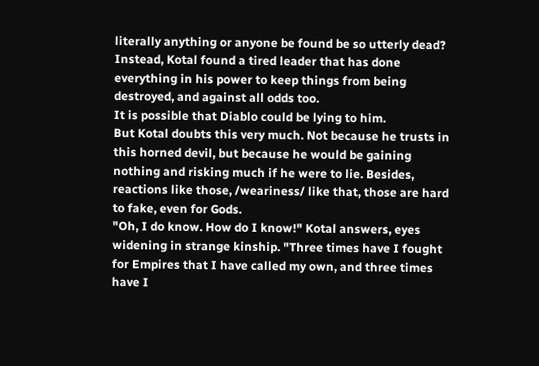literally anything or anyone be found be so utterly dead?
Instead, Kotal found a tired leader that has done everything in his power to keep things from being destroyed, and against all odds too.
It is possible that Diablo could be lying to him.
But Kotal doubts this very much. Not because he trusts in this horned devil, but because he would be gaining nothing and risking much if he were to lie. Besides, reactions like those, /weariness/ like that, those are hard to fake, even for Gods.
"Oh, I do know. How do I know!" Kotal answers, eyes widening in strange kinship. "Three times have I fought for Empires that I have called my own, and three times have I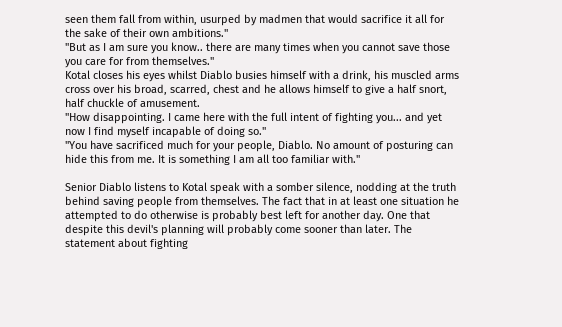seen them fall from within, usurped by madmen that would sacrifice it all for the sake of their own ambitions."
"But as I am sure you know.. there are many times when you cannot save those you care for from themselves."
Kotal closes his eyes whilst Diablo busies himself with a drink, his muscled arms cross over his broad, scarred, chest and he allows himself to give a half snort, half chuckle of amusement.
"How disappointing. I came here with the full intent of fighting you... and yet now I find myself incapable of doing so."
"You have sacrificed much for your people, Diablo. No amount of posturing can hide this from me. It is something I am all too familiar with."

Senior Diablo listens to Kotal speak with a somber silence, nodding at the truth behind saving people from themselves. The fact that in at least one situation he attempted to do otherwise is probably best left for another day. One that despite this devil's planning will probably come sooner than later. The statement about fighting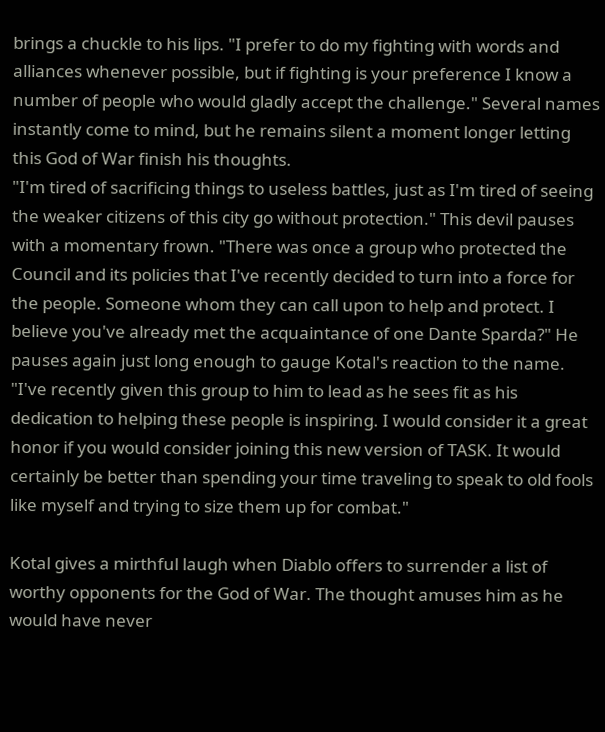brings a chuckle to his lips. "I prefer to do my fighting with words and alliances whenever possible, but if fighting is your preference I know a number of people who would gladly accept the challenge." Several names instantly come to mind, but he remains silent a moment longer letting this God of War finish his thoughts.
"I'm tired of sacrificing things to useless battles, just as I'm tired of seeing the weaker citizens of this city go without protection." This devil pauses with a momentary frown. "There was once a group who protected the Council and its policies that I've recently decided to turn into a force for the people. Someone whom they can call upon to help and protect. I believe you've already met the acquaintance of one Dante Sparda?" He pauses again just long enough to gauge Kotal's reaction to the name. "I've recently given this group to him to lead as he sees fit as his dedication to helping these people is inspiring. I would consider it a great honor if you would consider joining this new version of TASK. It would certainly be better than spending your time traveling to speak to old fools like myself and trying to size them up for combat."

Kotal gives a mirthful laugh when Diablo offers to surrender a list of worthy opponents for the God of War. The thought amuses him as he would have never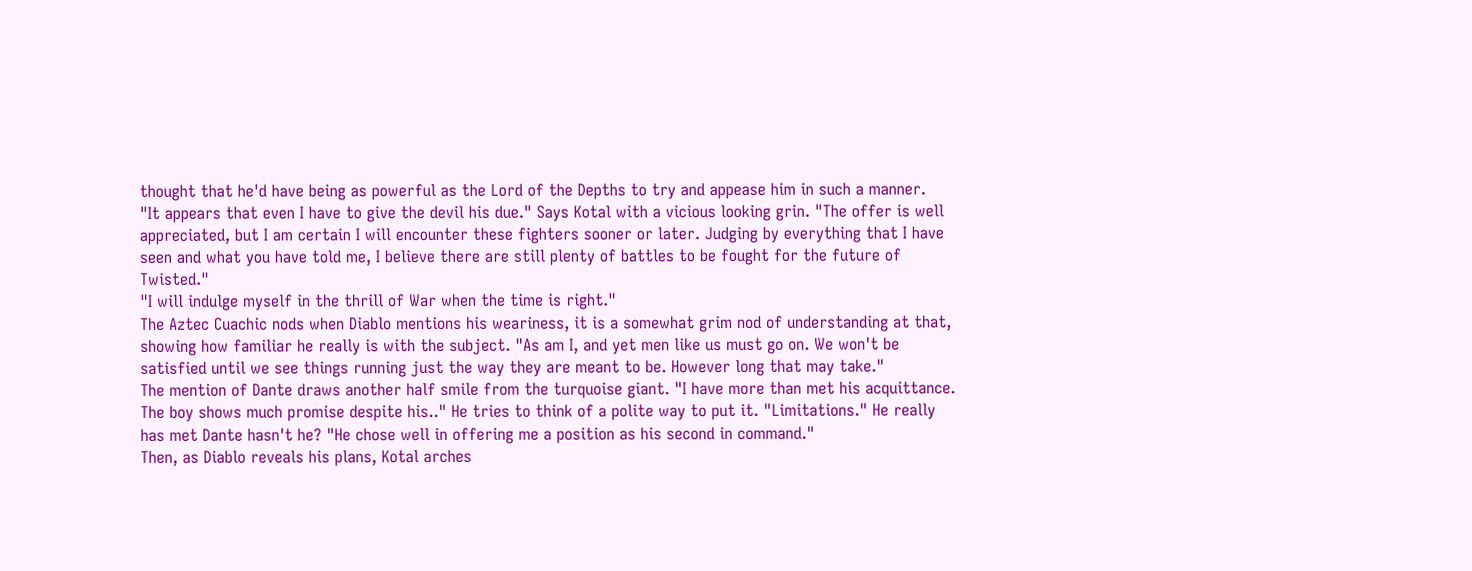thought that he'd have being as powerful as the Lord of the Depths to try and appease him in such a manner.
"It appears that even I have to give the devil his due." Says Kotal with a vicious looking grin. "The offer is well appreciated, but I am certain I will encounter these fighters sooner or later. Judging by everything that I have seen and what you have told me, I believe there are still plenty of battles to be fought for the future of Twisted."
"I will indulge myself in the thrill of War when the time is right."
The Aztec Cuachic nods when Diablo mentions his weariness, it is a somewhat grim nod of understanding at that, showing how familiar he really is with the subject. "As am I, and yet men like us must go on. We won't be satisfied until we see things running just the way they are meant to be. However long that may take."
The mention of Dante draws another half smile from the turquoise giant. "I have more than met his acquittance. The boy shows much promise despite his.." He tries to think of a polite way to put it. "Limitations." He really has met Dante hasn't he? "He chose well in offering me a position as his second in command."
Then, as Diablo reveals his plans, Kotal arches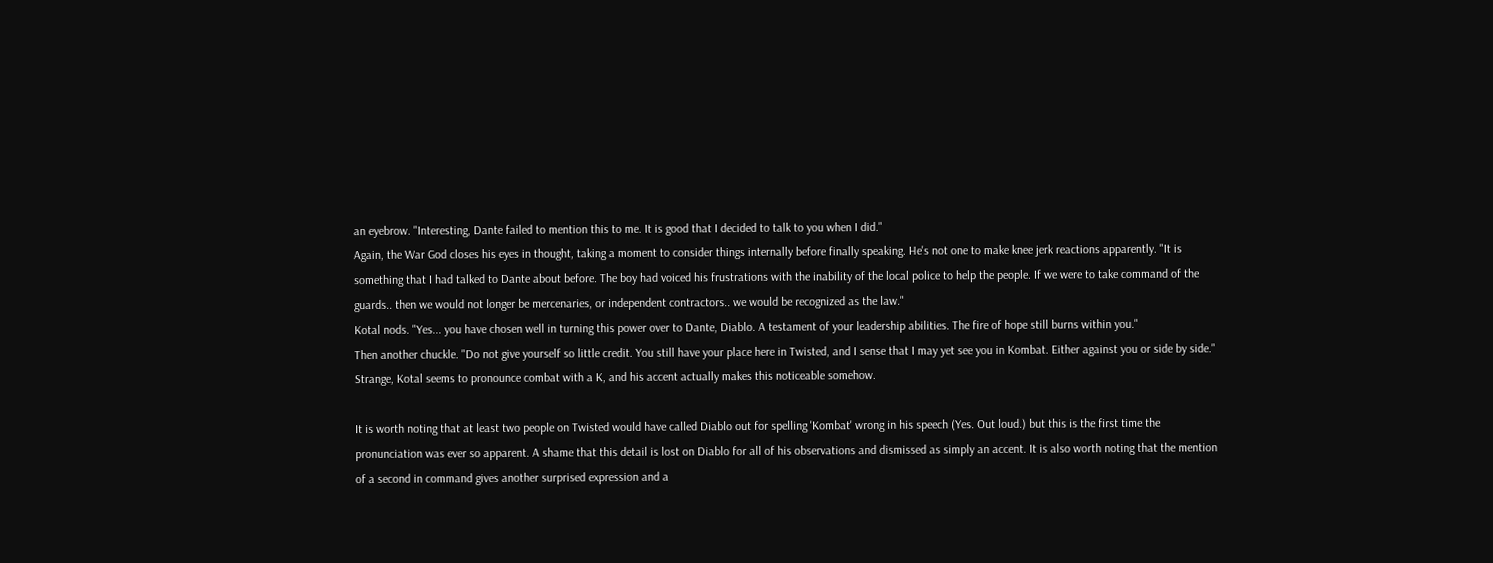an eyebrow. "Interesting, Dante failed to mention this to me. It is good that I decided to talk to you when I did."
Again, the War God closes his eyes in thought, taking a moment to consider things internally before finally speaking. He's not one to make knee jerk reactions apparently. "It is something that I had talked to Dante about before. The boy had voiced his frustrations with the inability of the local police to help the people. If we were to take command of the guards.. then we would not longer be mercenaries, or independent contractors.. we would be recognized as the law."
Kotal nods. "Yes... you have chosen well in turning this power over to Dante, Diablo. A testament of your leadership abilities. The fire of hope still burns within you."
Then another chuckle. "Do not give yourself so little credit. You still have your place here in Twisted, and I sense that I may yet see you in Kombat. Either against you or side by side." Strange, Kotal seems to pronounce combat with a K, and his accent actually makes this noticeable somehow.

It is worth noting that at least two people on Twisted would have called Diablo out for spelling 'Kombat' wrong in his speech (Yes. Out loud.) but this is the first time the pronunciation was ever so apparent. A shame that this detail is lost on Diablo for all of his observations and dismissed as simply an accent. It is also worth noting that the mention of a second in command gives another surprised expression and a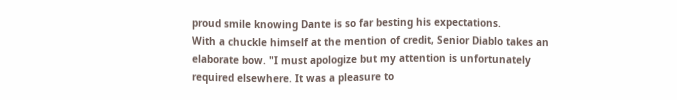proud smile knowing Dante is so far besting his expectations.
With a chuckle himself at the mention of credit, Senior Diablo takes an elaborate bow. "I must apologize but my attention is unfortunately required elsewhere. It was a pleasure to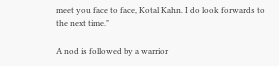meet you face to face, Kotal Kahn. I do look forwards to the next time."

A nod is followed by a warrior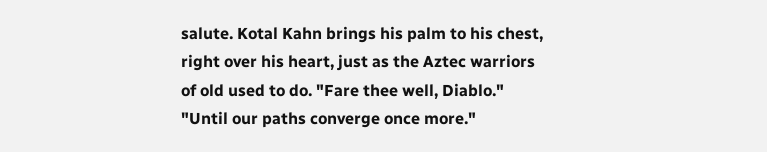salute. Kotal Kahn brings his palm to his chest, right over his heart, just as the Aztec warriors of old used to do. "Fare thee well, Diablo."
"Until our paths converge once more."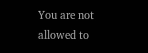You are not allowed to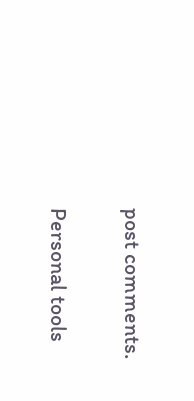post comments.

Personal tools